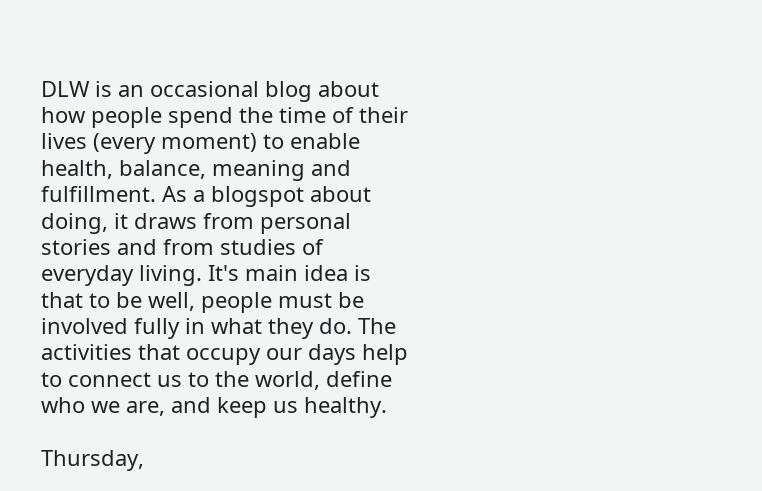DLW is an occasional blog about how people spend the time of their lives (every moment) to enable health, balance, meaning and fulfillment. As a blogspot about doing, it draws from personal stories and from studies of everyday living. It's main idea is that to be well, people must be involved fully in what they do. The activities that occupy our days help to connect us to the world, define who we are, and keep us healthy.

Thursday,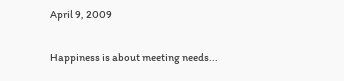April 9, 2009

Happiness is about meeting needs...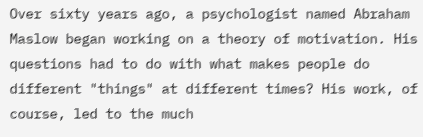Over sixty years ago, a psychologist named Abraham Maslow began working on a theory of motivation. His questions had to do with what makes people do different "things" at different times? His work, of course, led to the much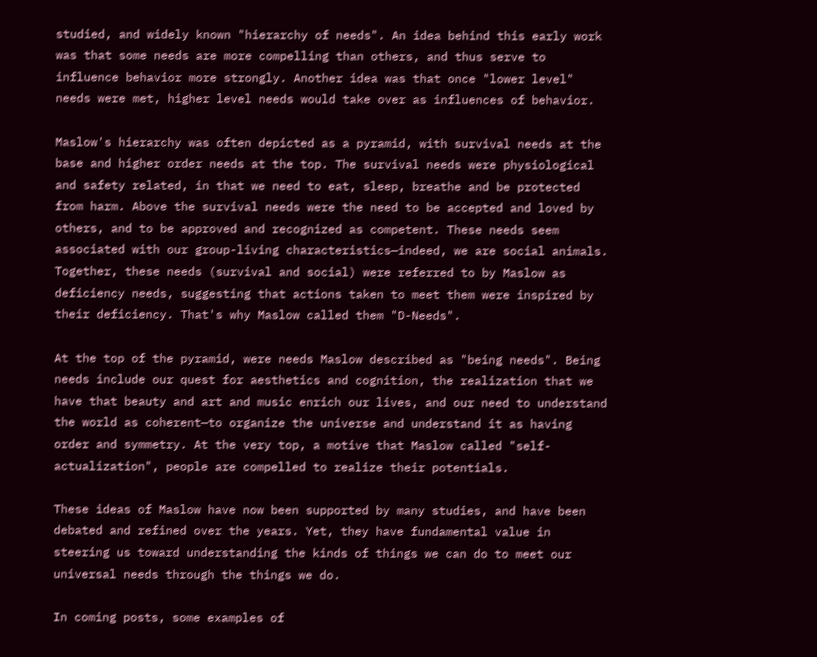studied, and widely known "hierarchy of needs". An idea behind this early work was that some needs are more compelling than others, and thus serve to influence behavior more strongly. Another idea was that once "lower level" needs were met, higher level needs would take over as influences of behavior.

Maslow's hierarchy was often depicted as a pyramid, with survival needs at the base and higher order needs at the top. The survival needs were physiological and safety related, in that we need to eat, sleep, breathe and be protected from harm. Above the survival needs were the need to be accepted and loved by others, and to be approved and recognized as competent. These needs seem associated with our group-living characteristics—indeed, we are social animals. Together, these needs (survival and social) were referred to by Maslow as deficiency needs, suggesting that actions taken to meet them were inspired by their deficiency. That's why Maslow called them "D-Needs".

At the top of the pyramid, were needs Maslow described as "being needs". Being needs include our quest for aesthetics and cognition, the realization that we have that beauty and art and music enrich our lives, and our need to understand the world as coherent—to organize the universe and understand it as having order and symmetry. At the very top, a motive that Maslow called "self-actualization", people are compelled to realize their potentials.

These ideas of Maslow have now been supported by many studies, and have been debated and refined over the years. Yet, they have fundamental value in steering us toward understanding the kinds of things we can do to meet our universal needs through the things we do.

In coming posts, some examples of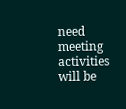need meeting activities will be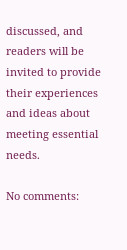discussed, and readers will be invited to provide their experiences and ideas about meeting essential needs.

No comments: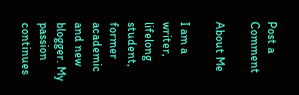Post a Comment

About Me

I am a writer, lifelong student, former academic and new blogger. My passion continues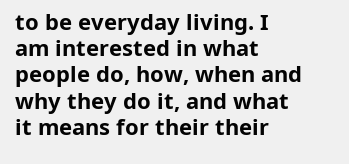to be everyday living. I am interested in what people do, how, when and why they do it, and what it means for their their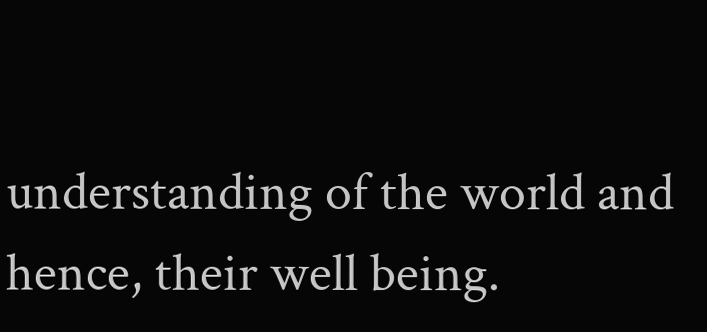understanding of the world and hence, their well being.